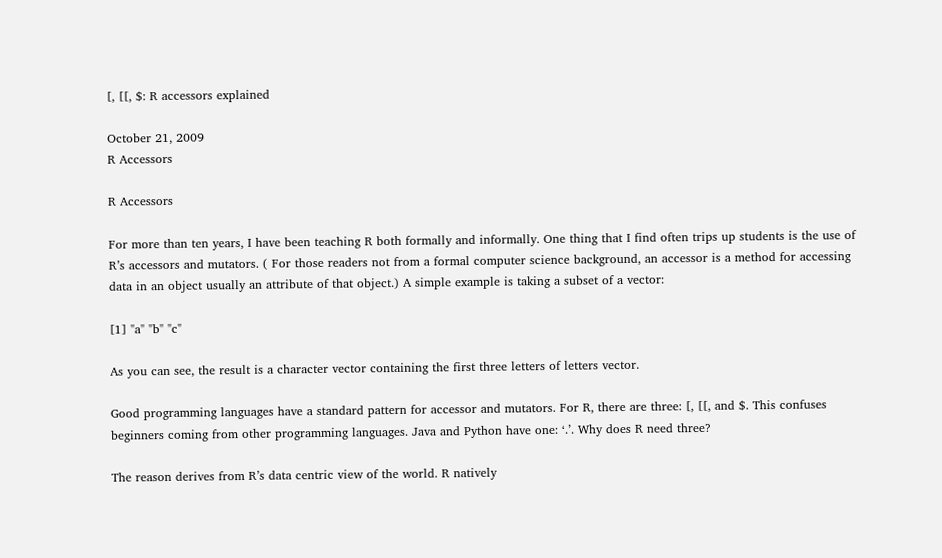[, [[, $: R accessors explained

October 21, 2009
R Accessors

R Accessors

For more than ten years, I have been teaching R both formally and informally. One thing that I find often trips up students is the use of R’s accessors and mutators. ( For those readers not from a formal computer science background, an accessor is a method for accessing data in an object usually an attribute of that object.) A simple example is taking a subset of a vector:

[1] "a" "b" "c"

As you can see, the result is a character vector containing the first three letters of letters vector.

Good programming languages have a standard pattern for accessor and mutators. For R, there are three: [, [[, and $. This confuses beginners coming from other programming languages. Java and Python have one: ‘.’. Why does R need three?

The reason derives from R’s data centric view of the world. R natively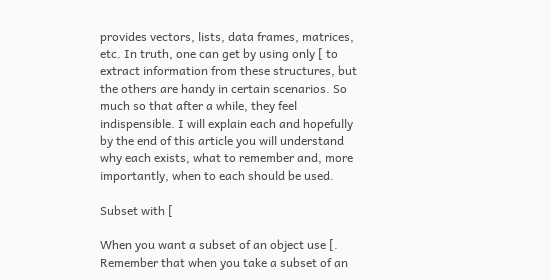provides vectors, lists, data frames, matrices, etc. In truth, one can get by using only [ to extract information from these structures, but the others are handy in certain scenarios. So much so that after a while, they feel indispensible. I will explain each and hopefully by the end of this article you will understand why each exists, what to remember and, more importantly, when to each should be used.

Subset with [

When you want a subset of an object use [. Remember that when you take a subset of an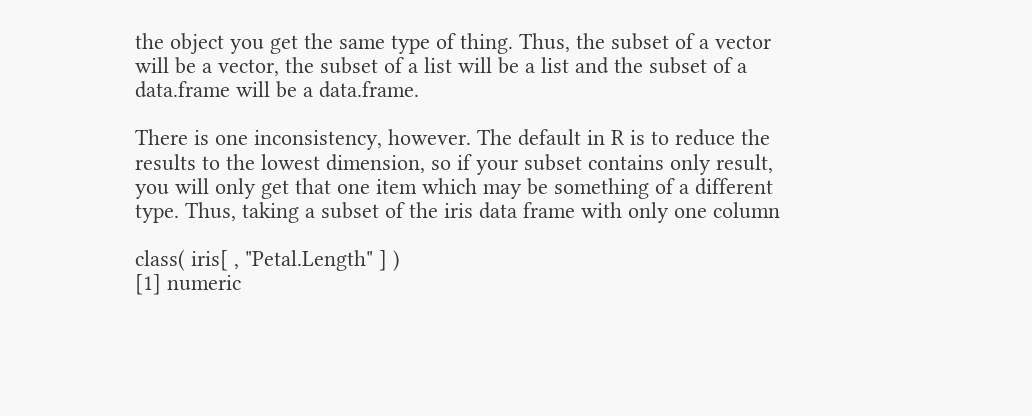the object you get the same type of thing. Thus, the subset of a vector will be a vector, the subset of a list will be a list and the subset of a data.frame will be a data.frame.

There is one inconsistency, however. The default in R is to reduce the results to the lowest dimension, so if your subset contains only result, you will only get that one item which may be something of a different type. Thus, taking a subset of the iris data frame with only one column

class( iris[ , "Petal.Length" ] )
[1] numeric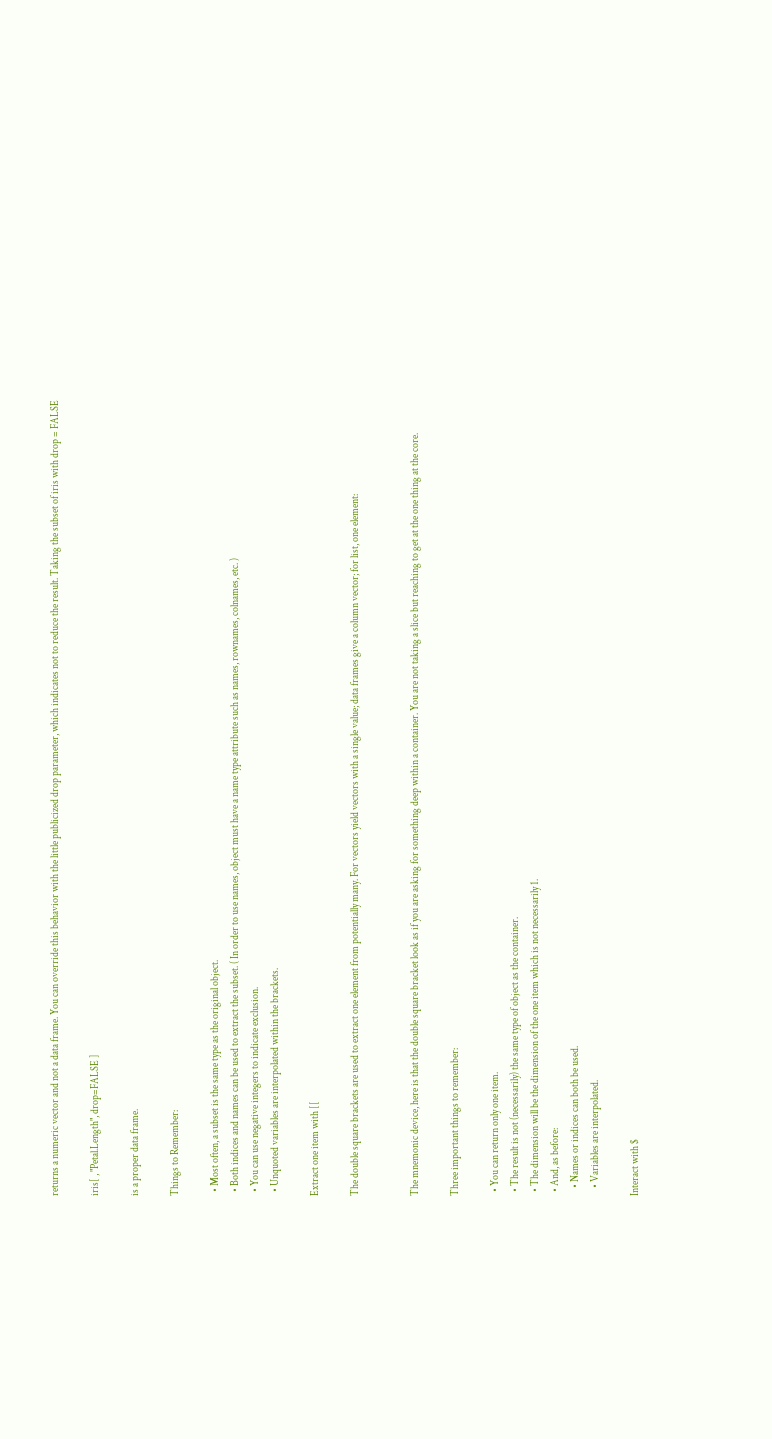returns a numeric vector and not a data frame. You can override this behavior with the little publicized drop parameter, which indicates not to reduce the result. Taking the subset of iris with drop = FALSE

iris[ , "Petal.Length", drop=FALSE ]

is a proper data frame.

Things to Remember:

  • Most often, a subset is the same type as the original object.
  • Both indices and names can be used to extract the subset. ( In order to use names, object must have a name type attribute such as names, rownames, colnames, etc. )
  • You can use negative integers to indicate exclusion.
  • Unquoted variables are interpolated within the brackets.

Extract one item with [[

The double square brackets are used to extract one element from potentially many. For vectors yield vectors with a single value; data frames give a column vector; for list, one element:


The mnemonic device, here is that the double square bracket look as if you are asking for something deep within a container. You are not taking a slice but reaching to get at the one thing at the core.

Three important things to remember:

  • You can return only one item.
  • The result is not (necessarily) the same type of object as the container.
  • The dimension will be the dimension of the one item which is not necessarily 1.
  • And, as before:
    • Names or indices can both be used.
    • Variables are interpolated.

Interact with $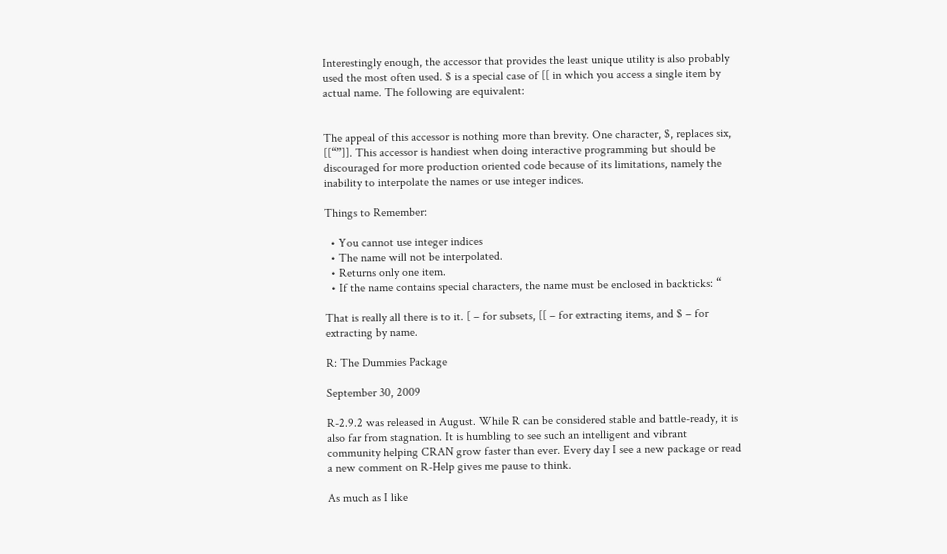Interestingly enough, the accessor that provides the least unique utility is also probably used the most often used. $ is a special case of [[ in which you access a single item by actual name. The following are equivalent:


The appeal of this accessor is nothing more than brevity. One character, $, replaces six, [[“”]]. This accessor is handiest when doing interactive programming but should be discouraged for more production oriented code because of its limitations, namely the inability to interpolate the names or use integer indices.

Things to Remember:

  • You cannot use integer indices
  • The name will not be interpolated.
  • Returns only one item.
  • If the name contains special characters, the name must be enclosed in backticks: “

That is really all there is to it. [ – for subsets, [[ – for extracting items, and $ – for extracting by name.

R: The Dummies Package

September 30, 2009

R-2.9.2 was released in August. While R can be considered stable and battle-ready, it is also far from stagnation. It is humbling to see such an intelligent and vibrant community helping CRAN grow faster than ever. Every day I see a new package or read a new comment on R-Help gives me pause to think.

As much as I like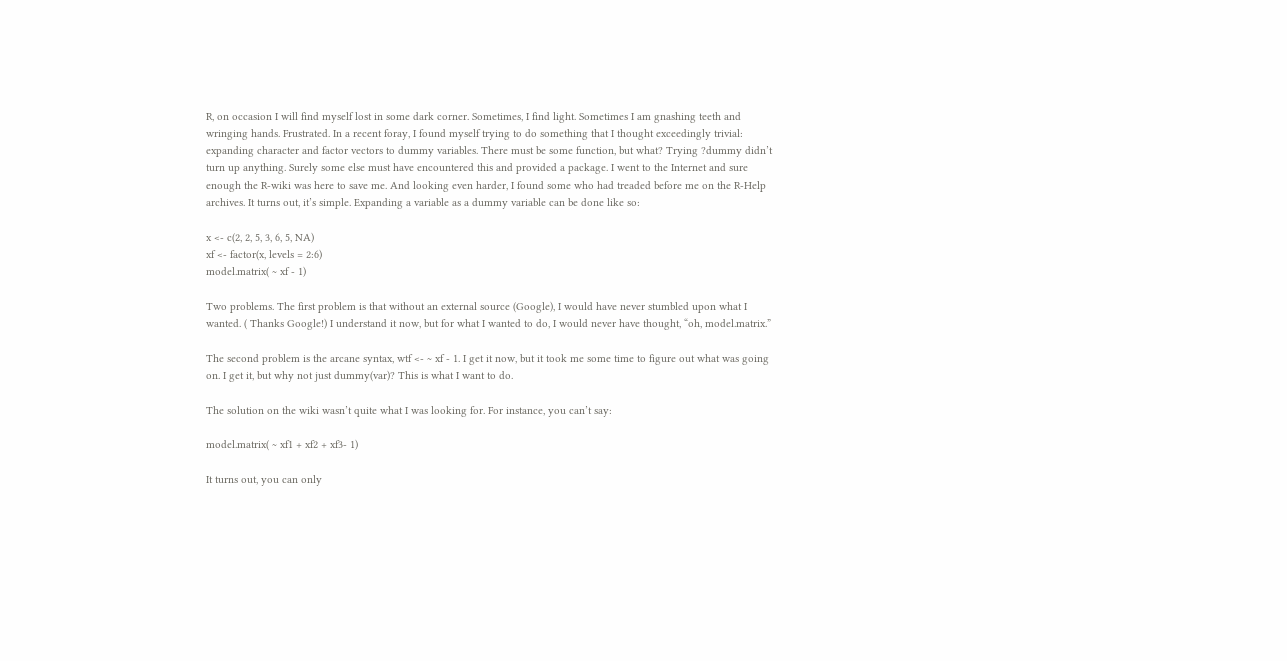R, on occasion I will find myself lost in some dark corner. Sometimes, I find light. Sometimes I am gnashing teeth and wringing hands. Frustrated. In a recent foray, I found myself trying to do something that I thought exceedingly trivial: expanding character and factor vectors to dummy variables. There must be some function, but what? Trying ?dummy didn’t turn up anything. Surely some else must have encountered this and provided a package. I went to the Internet and sure enough the R-wiki was here to save me. And looking even harder, I found some who had treaded before me on the R-Help archives. It turns out, it’s simple. Expanding a variable as a dummy variable can be done like so:

x <- c(2, 2, 5, 3, 6, 5, NA)
xf <- factor(x, levels = 2:6)
model.matrix( ~ xf - 1)

Two problems. The first problem is that without an external source (Google), I would have never stumbled upon what I wanted. ( Thanks Google!) I understand it now, but for what I wanted to do, I would never have thought, “oh, model.matrix.”

The second problem is the arcane syntax, wtf <- ~ xf - 1. I get it now, but it took me some time to figure out what was going on. I get it, but why not just dummy(var)? This is what I want to do.

The solution on the wiki wasn’t quite what I was looking for. For instance, you can’t say:

model.matrix( ~ xf1 + xf2 + xf3- 1)

It turns out, you can only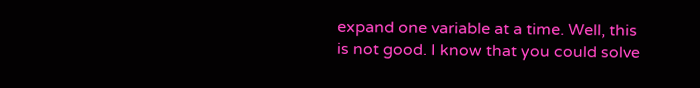expand one variable at a time. Well, this is not good. I know that you could solve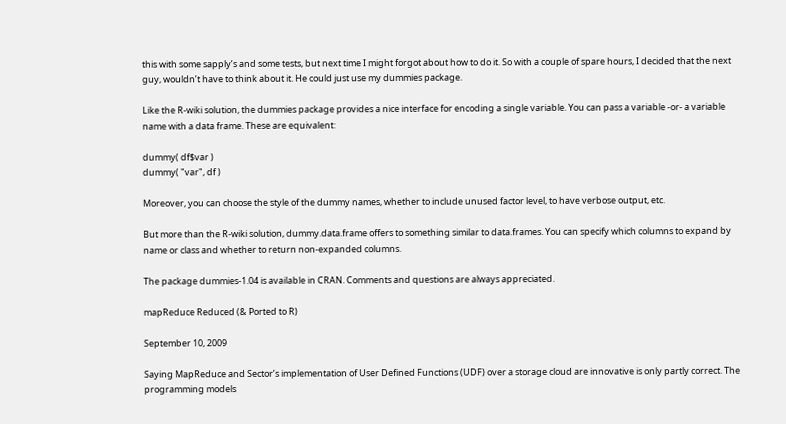this with some sapply’s and some tests, but next time I might forgot about how to do it. So with a couple of spare hours, I decided that the next guy, wouldn’t have to think about it. He could just use my dummies package.

Like the R-wiki solution, the dummies package provides a nice interface for encoding a single variable. You can pass a variable -or- a variable name with a data frame. These are equivalent:

dummy( df$var )
dummy( "var", df )

Moreover, you can choose the style of the dummy names, whether to include unused factor level, to have verbose output, etc.

But more than the R-wiki solution, dummy.data.frame offers to something similar to data.frames. You can specify which columns to expand by name or class and whether to return non-expanded columns.

The package dummies-1.04 is available in CRAN. Comments and questions are always appreciated.

mapReduce Reduced (& Ported to R)

September 10, 2009

Saying MapReduce and Sector’s implementation of User Defined Functions (UDF) over a storage cloud are innovative is only partly correct. The programming models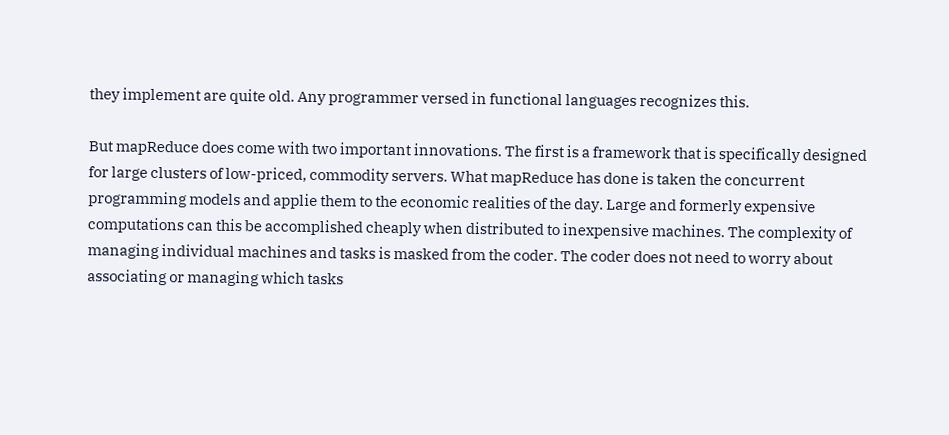they implement are quite old. Any programmer versed in functional languages recognizes this.

But mapReduce does come with two important innovations. The first is a framework that is specifically designed for large clusters of low-priced, commodity servers. What mapReduce has done is taken the concurrent programming models and applie them to the economic realities of the day. Large and formerly expensive computations can this be accomplished cheaply when distributed to inexpensive machines. The complexity of managing individual machines and tasks is masked from the coder. The coder does not need to worry about associating or managing which tasks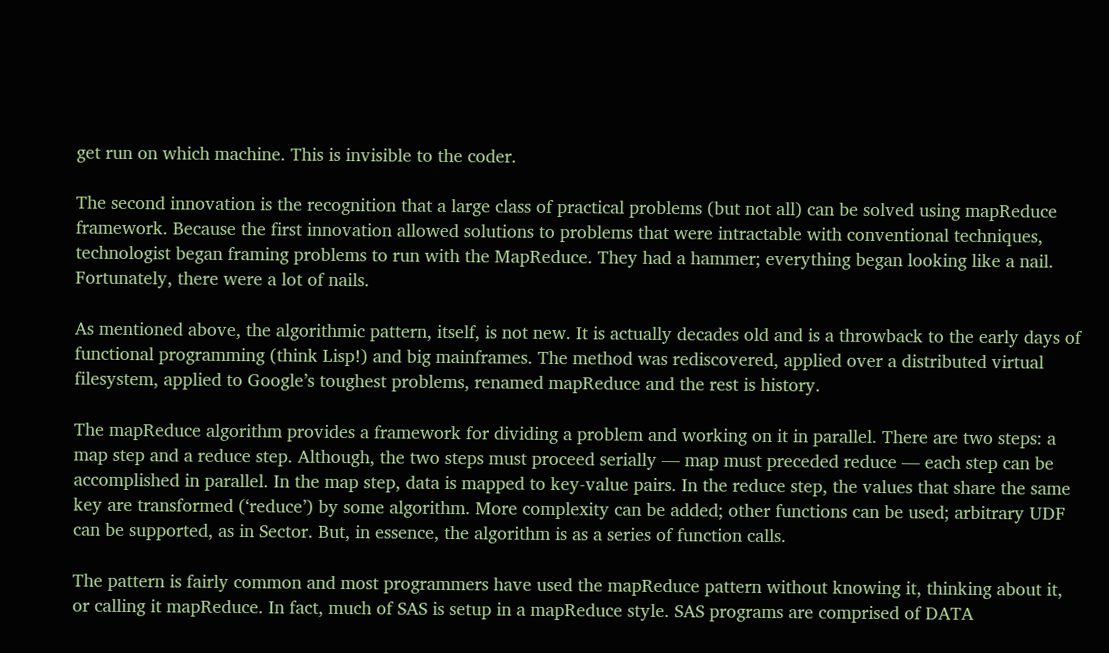get run on which machine. This is invisible to the coder.

The second innovation is the recognition that a large class of practical problems (but not all) can be solved using mapReduce framework. Because the first innovation allowed solutions to problems that were intractable with conventional techniques, technologist began framing problems to run with the MapReduce. They had a hammer; everything began looking like a nail. Fortunately, there were a lot of nails.

As mentioned above, the algorithmic pattern, itself, is not new. It is actually decades old and is a throwback to the early days of functional programming (think Lisp!) and big mainframes. The method was rediscovered, applied over a distributed virtual filesystem, applied to Google’s toughest problems, renamed mapReduce and the rest is history.

The mapReduce algorithm provides a framework for dividing a problem and working on it in parallel. There are two steps: a map step and a reduce step. Although, the two steps must proceed serially — map must preceded reduce — each step can be accomplished in parallel. In the map step, data is mapped to key-value pairs. In the reduce step, the values that share the same key are transformed (‘reduce’) by some algorithm. More complexity can be added; other functions can be used; arbitrary UDF can be supported, as in Sector. But, in essence, the algorithm is as a series of function calls.

The pattern is fairly common and most programmers have used the mapReduce pattern without knowing it, thinking about it, or calling it mapReduce. In fact, much of SAS is setup in a mapReduce style. SAS programs are comprised of DATA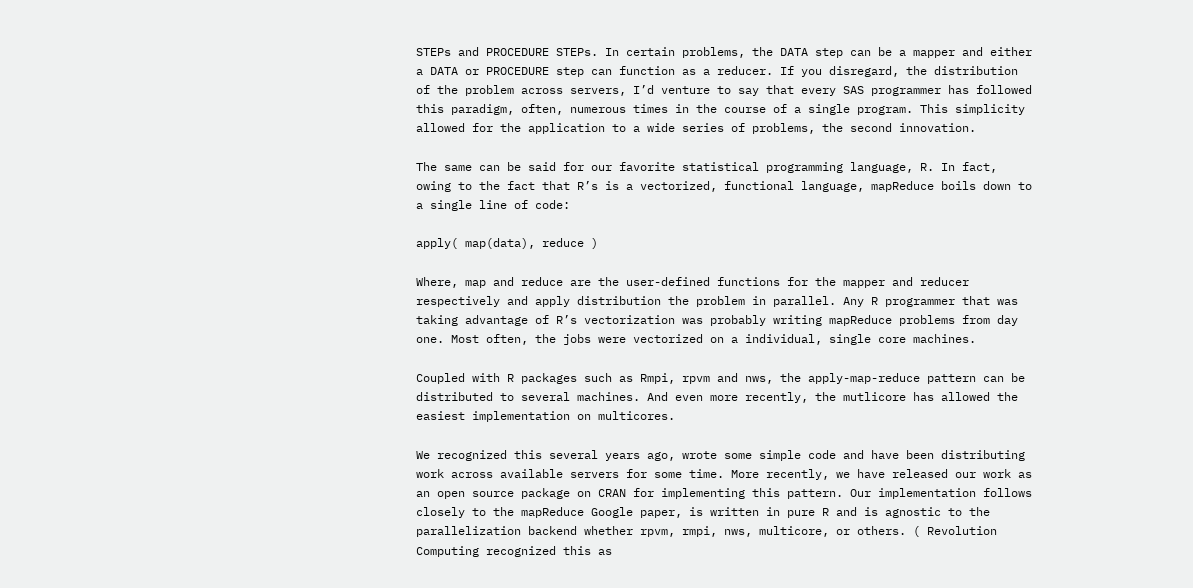STEPs and PROCEDURE STEPs. In certain problems, the DATA step can be a mapper and either a DATA or PROCEDURE step can function as a reducer. If you disregard, the distribution of the problem across servers, I’d venture to say that every SAS programmer has followed this paradigm, often, numerous times in the course of a single program. This simplicity allowed for the application to a wide series of problems, the second innovation.

The same can be said for our favorite statistical programming language, R. In fact, owing to the fact that R’s is a vectorized, functional language, mapReduce boils down to a single line of code:

apply( map(data), reduce )

Where, map and reduce are the user-defined functions for the mapper and reducer respectively and apply distribution the problem in parallel. Any R programmer that was taking advantage of R’s vectorization was probably writing mapReduce problems from day one. Most often, the jobs were vectorized on a individual, single core machines.

Coupled with R packages such as Rmpi, rpvm and nws, the apply-map-reduce pattern can be distributed to several machines. And even more recently, the mutlicore has allowed the easiest implementation on multicores.

We recognized this several years ago, wrote some simple code and have been distributing work across available servers for some time. More recently, we have released our work as an open source package on CRAN for implementing this pattern. Our implementation follows closely to the mapReduce Google paper, is written in pure R and is agnostic to the parallelization backend whether rpvm, rmpi, nws, multicore, or others. ( Revolution Computing recognized this as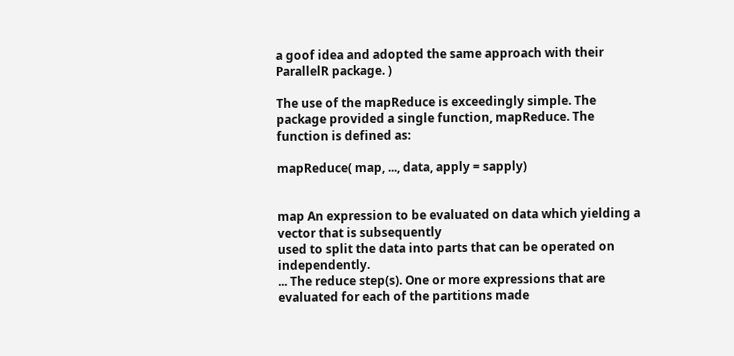a goof idea and adopted the same approach with their ParallelR package. )

The use of the mapReduce is exceedingly simple. The package provided a single function, mapReduce. The function is defined as:

mapReduce( map, ..., data, apply = sapply)


map An expression to be evaluated on data which yielding a vector that is subsequently
used to split the data into parts that can be operated on independently.
... The reduce step(s). One or more expressions that are evaluated for each of the partitions made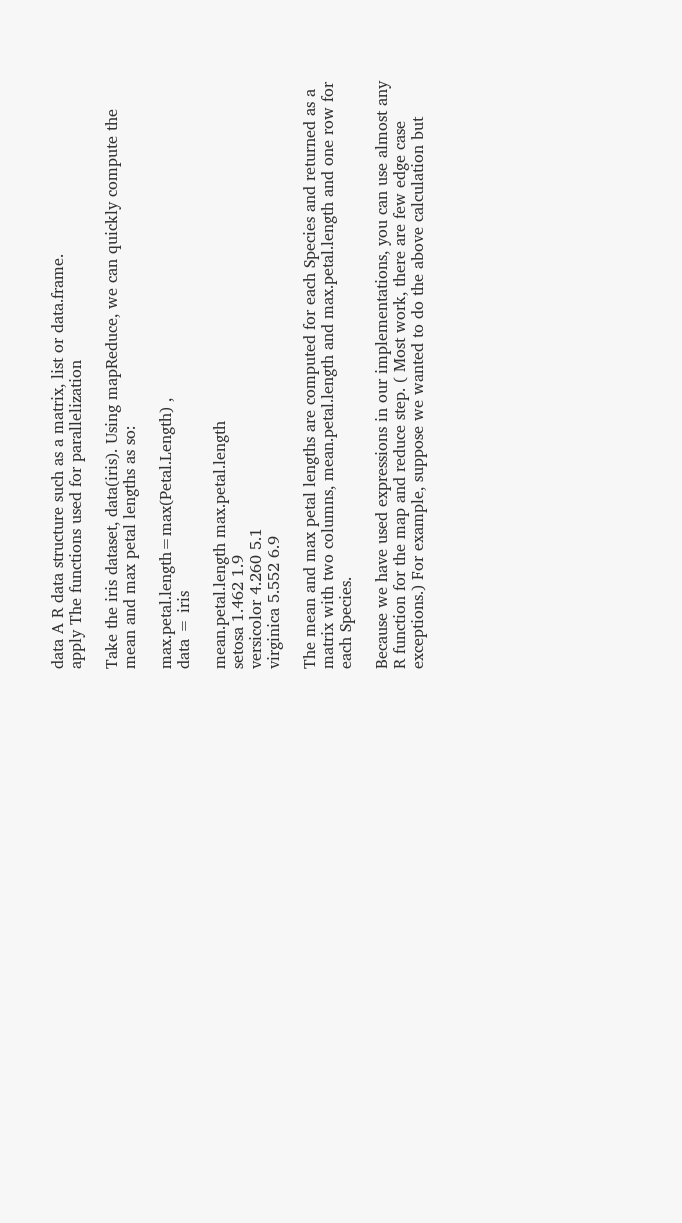data A R data structure such as a matrix, list or data.frame.
apply The functions used for parallelization

Take the iris dataset, data(iris). Using mapReduce, we can quickly compute the mean and max petal lengths as so:

max.petal.length=max(Petal.Length) ,
data = iris

mean.petal.length max.petal.length
setosa 1.462 1.9
versicolor 4.260 5.1
virginica 5.552 6.9

The mean and max petal lengths are computed for each Species and returned as a matrix with two columns, mean.petal.length and max.petal.length and one row for each Species.

Because we have used expressions in our implementations, you can use almost any R function for the map and reduce step. ( Most work, there are few edge case exceptions.) For example, suppose we wanted to do the above calculation but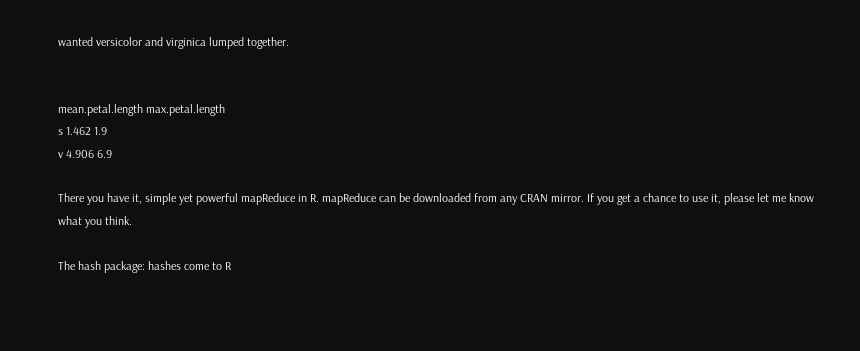wanted versicolor and virginica lumped together.


mean.petal.length max.petal.length
s 1.462 1.9
v 4.906 6.9

There you have it, simple yet powerful mapReduce in R. mapReduce can be downloaded from any CRAN mirror. If you get a chance to use it, please let me know what you think.

The hash package: hashes come to R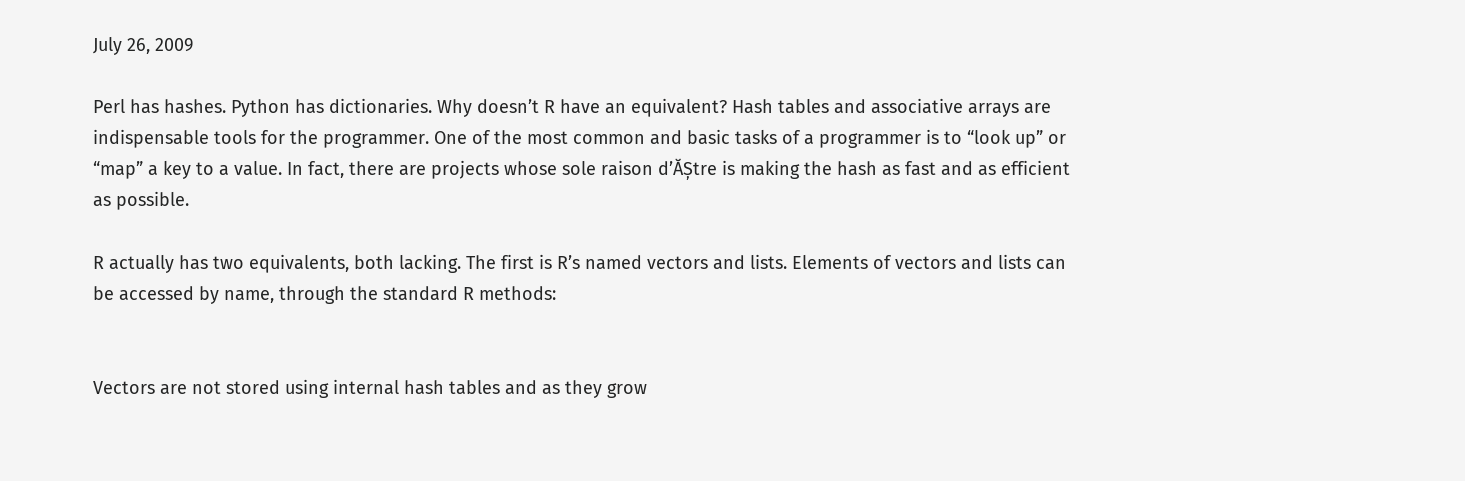July 26, 2009

Perl has hashes. Python has dictionaries. Why doesn’t R have an equivalent? Hash tables and associative arrays are indispensable tools for the programmer. One of the most common and basic tasks of a programmer is to “look up” or “map” a key to a value. In fact, there are projects whose sole raison d’ĂȘtre is making the hash as fast and as efficient as possible.

R actually has two equivalents, both lacking. The first is R’s named vectors and lists. Elements of vectors and lists can be accessed by name, through the standard R methods:


Vectors are not stored using internal hash tables and as they grow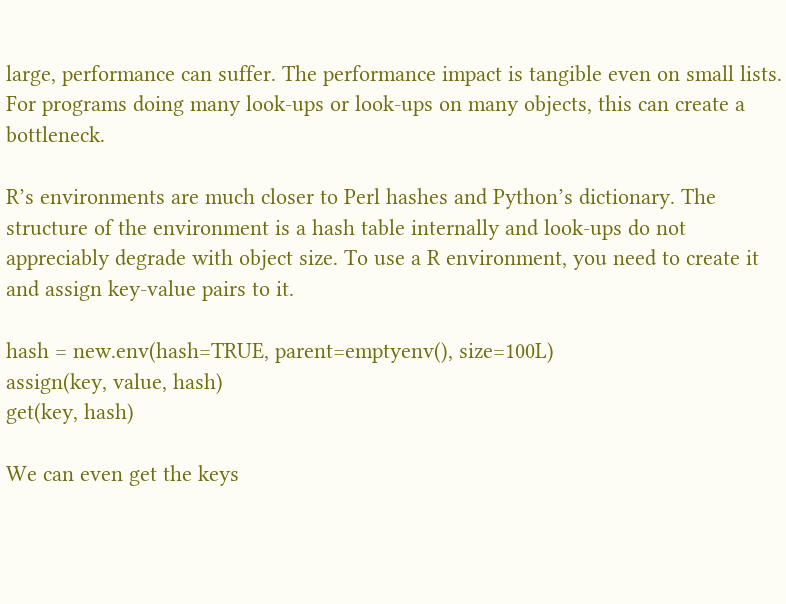large, performance can suffer. The performance impact is tangible even on small lists. For programs doing many look-ups or look-ups on many objects, this can create a bottleneck.

R’s environments are much closer to Perl hashes and Python’s dictionary. The structure of the environment is a hash table internally and look-ups do not appreciably degrade with object size. To use a R environment, you need to create it and assign key-value pairs to it.

hash = new.env(hash=TRUE, parent=emptyenv(), size=100L)
assign(key, value, hash)
get(key, hash)

We can even get the keys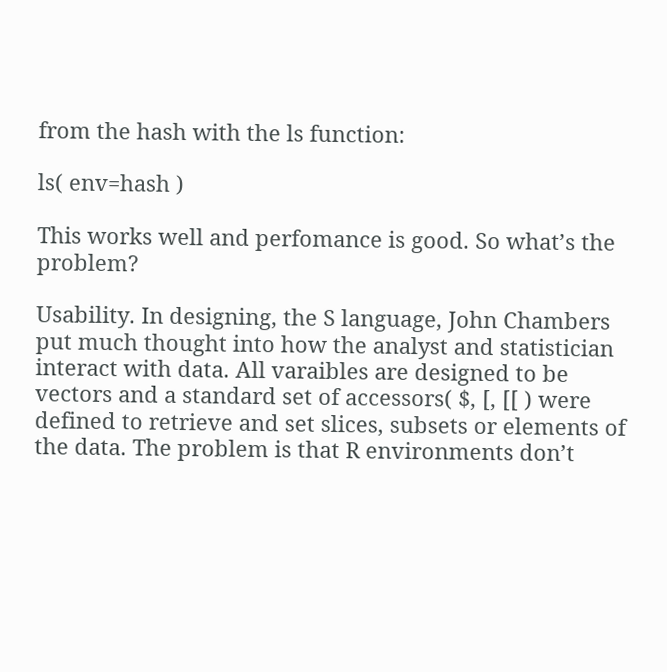from the hash with the ls function:

ls( env=hash )

This works well and perfomance is good. So what’s the problem?

Usability. In designing, the S language, John Chambers put much thought into how the analyst and statistician interact with data. All varaibles are designed to be vectors and a standard set of accessors( $, [, [[ ) were defined to retrieve and set slices, subsets or elements of the data. The problem is that R environments don’t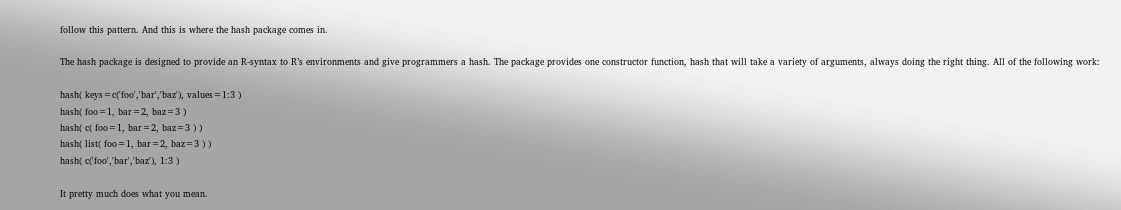follow this pattern. And this is where the hash package comes in.

The hash package is designed to provide an R-syntax to R’s environments and give programmers a hash. The package provides one constructor function, hash that will take a variety of arguments, always doing the right thing. All of the following work:

hash( keys=c('foo','bar','baz'), values=1:3 )
hash( foo=1, bar=2, baz=3 )
hash( c( foo=1, bar=2, baz=3 ) )
hash( list( foo=1, bar=2, baz=3 ) )
hash( c('foo','bar','baz'), 1:3 )

It pretty much does what you mean.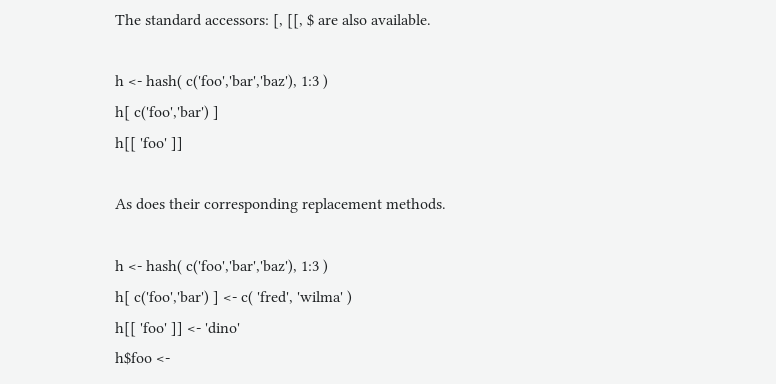The standard accessors: [, [[, $ are also available.

h <- hash( c('foo','bar','baz'), 1:3 )
h[ c('foo','bar') ]
h[[ 'foo' ]]

As does their corresponding replacement methods.

h <- hash( c('foo','bar','baz'), 1:3 )
h[ c('foo','bar') ] <- c( 'fred', 'wilma' )
h[[ 'foo' ]] <- 'dino'
h$foo <-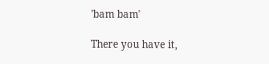'bam bam'

There you have it,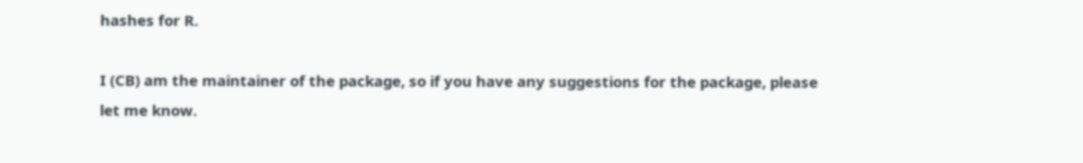hashes for R.

I (CB) am the maintainer of the package, so if you have any suggestions for the package, please let me know.